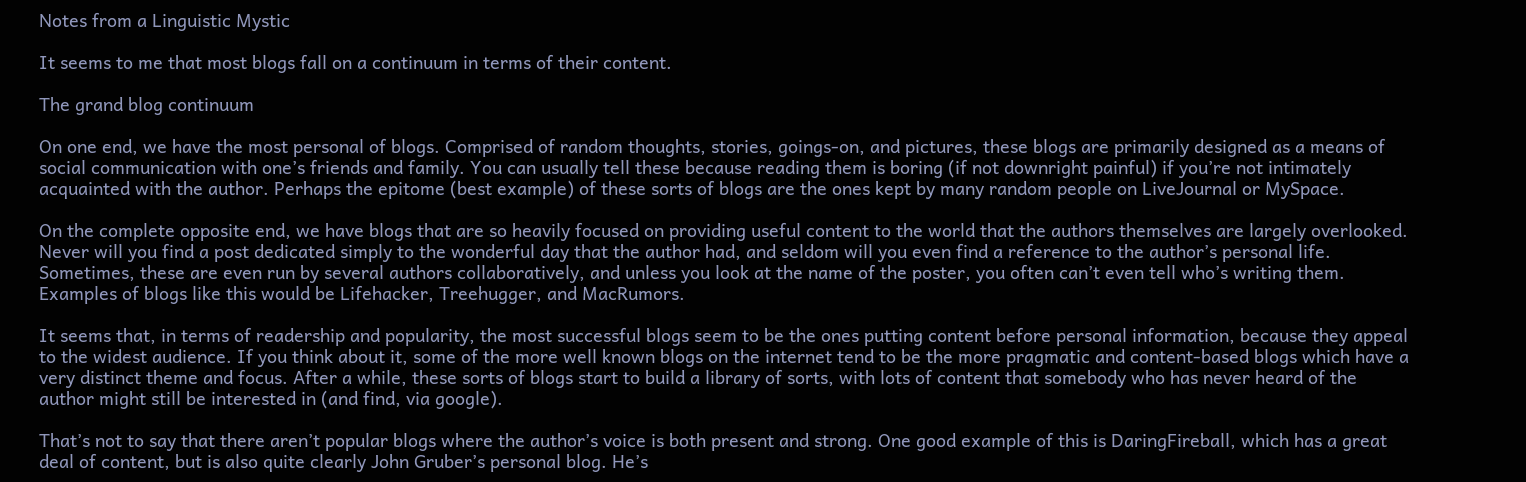Notes from a Linguistic Mystic

It seems to me that most blogs fall on a continuum in terms of their content.

The grand blog continuum

On one end, we have the most personal of blogs. Comprised of random thoughts, stories, goings-on, and pictures, these blogs are primarily designed as a means of social communication with one’s friends and family. You can usually tell these because reading them is boring (if not downright painful) if you’re not intimately acquainted with the author. Perhaps the epitome (best example) of these sorts of blogs are the ones kept by many random people on LiveJournal or MySpace.

On the complete opposite end, we have blogs that are so heavily focused on providing useful content to the world that the authors themselves are largely overlooked. Never will you find a post dedicated simply to the wonderful day that the author had, and seldom will you even find a reference to the author’s personal life. Sometimes, these are even run by several authors collaboratively, and unless you look at the name of the poster, you often can’t even tell who’s writing them. Examples of blogs like this would be Lifehacker, Treehugger, and MacRumors.

It seems that, in terms of readership and popularity, the most successful blogs seem to be the ones putting content before personal information, because they appeal to the widest audience. If you think about it, some of the more well known blogs on the internet tend to be the more pragmatic and content-based blogs which have a very distinct theme and focus. After a while, these sorts of blogs start to build a library of sorts, with lots of content that somebody who has never heard of the author might still be interested in (and find, via google).

That’s not to say that there aren’t popular blogs where the author’s voice is both present and strong. One good example of this is DaringFireball, which has a great deal of content, but is also quite clearly John Gruber’s personal blog. He’s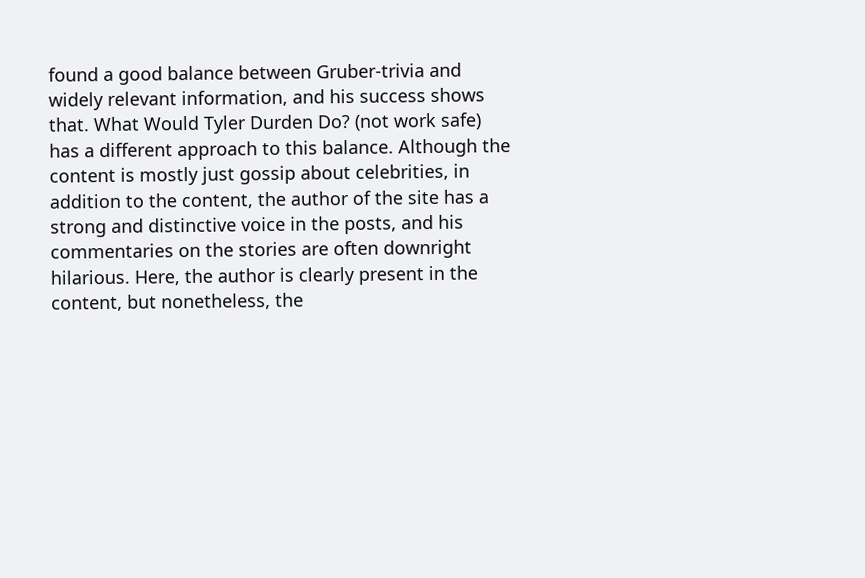found a good balance between Gruber-trivia and widely relevant information, and his success shows that. What Would Tyler Durden Do? (not work safe) has a different approach to this balance. Although the content is mostly just gossip about celebrities, in addition to the content, the author of the site has a strong and distinctive voice in the posts, and his commentaries on the stories are often downright hilarious. Here, the author is clearly present in the content, but nonetheless, the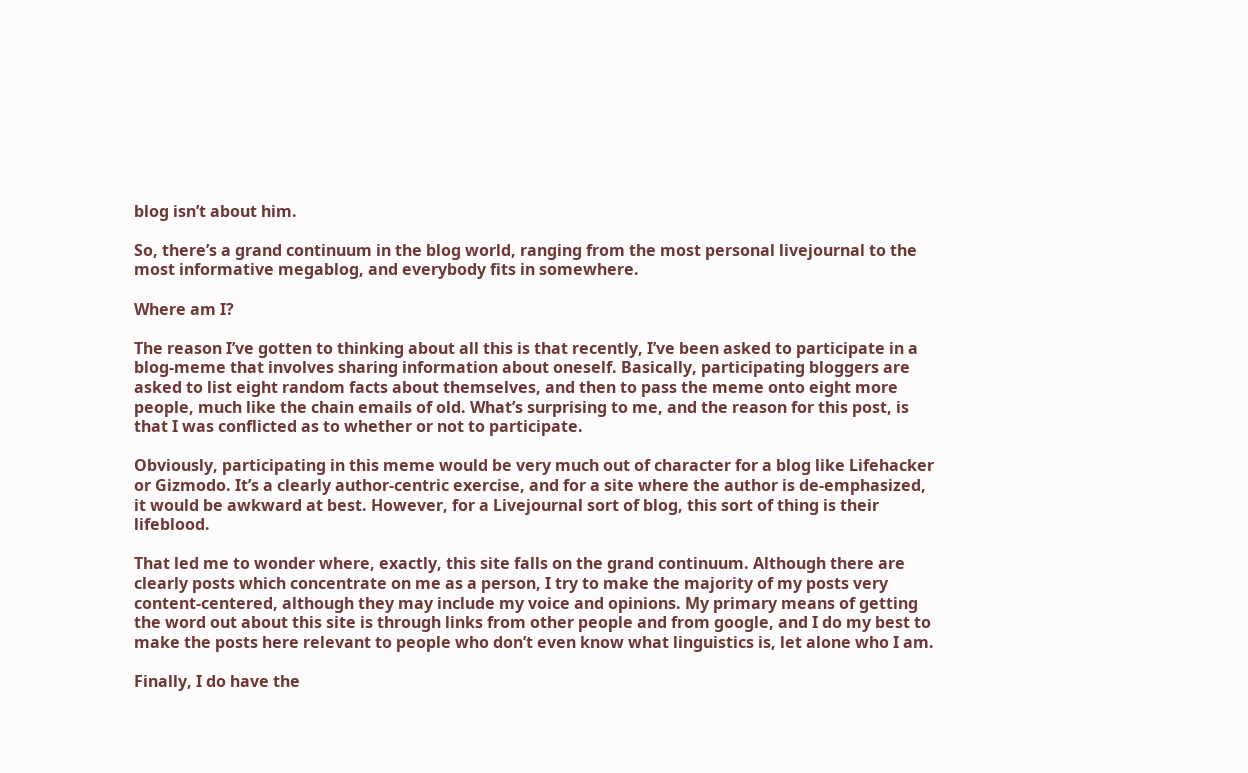blog isn’t about him.

So, there’s a grand continuum in the blog world, ranging from the most personal livejournal to the most informative megablog, and everybody fits in somewhere.

Where am I?

The reason I’ve gotten to thinking about all this is that recently, I’ve been asked to participate in a blog-meme that involves sharing information about oneself. Basically, participating bloggers are asked to list eight random facts about themselves, and then to pass the meme onto eight more people, much like the chain emails of old. What’s surprising to me, and the reason for this post, is that I was conflicted as to whether or not to participate.

Obviously, participating in this meme would be very much out of character for a blog like Lifehacker or Gizmodo. It’s a clearly author-centric exercise, and for a site where the author is de-emphasized, it would be awkward at best. However, for a Livejournal sort of blog, this sort of thing is their lifeblood.

That led me to wonder where, exactly, this site falls on the grand continuum. Although there are clearly posts which concentrate on me as a person, I try to make the majority of my posts very content-centered, although they may include my voice and opinions. My primary means of getting the word out about this site is through links from other people and from google, and I do my best to make the posts here relevant to people who don’t even know what linguistics is, let alone who I am.

Finally, I do have the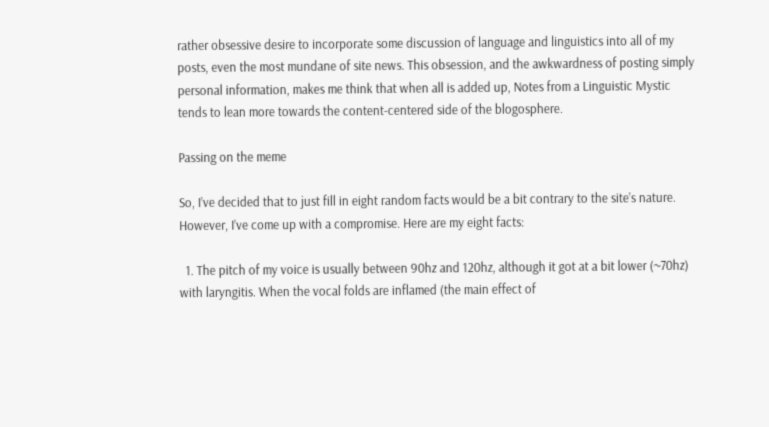rather obsessive desire to incorporate some discussion of language and linguistics into all of my posts, even the most mundane of site news. This obsession, and the awkwardness of posting simply personal information, makes me think that when all is added up, Notes from a Linguistic Mystic tends to lean more towards the content-centered side of the blogosphere.

Passing on the meme

So, I’ve decided that to just fill in eight random facts would be a bit contrary to the site’s nature. However, I’ve come up with a compromise. Here are my eight facts:

  1. The pitch of my voice is usually between 90hz and 120hz, although it got at a bit lower (~70hz) with laryngitis. When the vocal folds are inflamed (the main effect of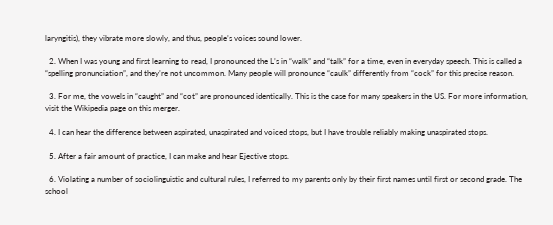laryngitis), they vibrate more slowly, and thus, people’s voices sound lower.

  2. When I was young and first learning to read, I pronounced the L’s in “walk” and “talk” for a time, even in everyday speech. This is called a “spelling pronunciation”, and they’re not uncommon. Many people will pronounce “caulk” differently from “cock” for this precise reason.

  3. For me, the vowels in “caught” and “cot” are pronounced identically. This is the case for many speakers in the US. For more information, visit the Wikipedia page on this merger.

  4. I can hear the difference between aspirated, unaspirated and voiced stops, but I have trouble reliably making unaspirated stops.

  5. After a fair amount of practice, I can make and hear Ejective stops.

  6. Violating a number of sociolinguistic and cultural rules, I referred to my parents only by their first names until first or second grade. The school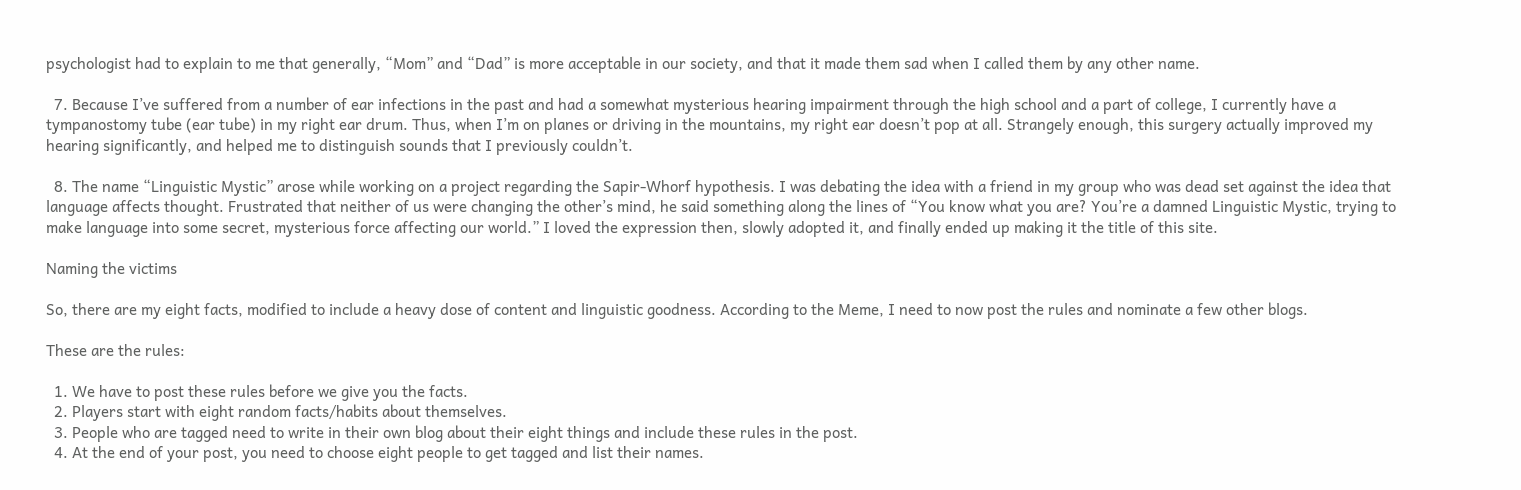psychologist had to explain to me that generally, “Mom” and “Dad” is more acceptable in our society, and that it made them sad when I called them by any other name.

  7. Because I’ve suffered from a number of ear infections in the past and had a somewhat mysterious hearing impairment through the high school and a part of college, I currently have a tympanostomy tube (ear tube) in my right ear drum. Thus, when I’m on planes or driving in the mountains, my right ear doesn’t pop at all. Strangely enough, this surgery actually improved my hearing significantly, and helped me to distinguish sounds that I previously couldn’t.

  8. The name “Linguistic Mystic” arose while working on a project regarding the Sapir-Whorf hypothesis. I was debating the idea with a friend in my group who was dead set against the idea that language affects thought. Frustrated that neither of us were changing the other’s mind, he said something along the lines of “You know what you are? You’re a damned Linguistic Mystic, trying to make language into some secret, mysterious force affecting our world.” I loved the expression then, slowly adopted it, and finally ended up making it the title of this site.

Naming the victims

So, there are my eight facts, modified to include a heavy dose of content and linguistic goodness. According to the Meme, I need to now post the rules and nominate a few other blogs.

These are the rules:

  1. We have to post these rules before we give you the facts.
  2. Players start with eight random facts/habits about themselves.
  3. People who are tagged need to write in their own blog about their eight things and include these rules in the post.
  4. At the end of your post, you need to choose eight people to get tagged and list their names.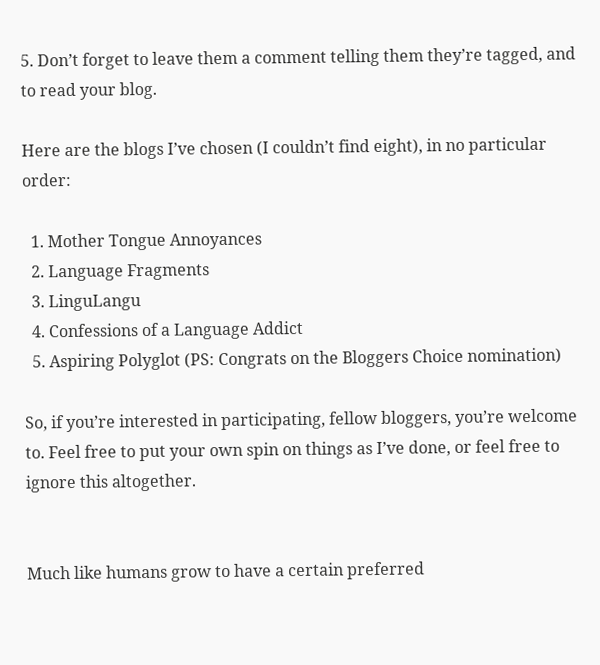5. Don’t forget to leave them a comment telling them they’re tagged, and to read your blog.

Here are the blogs I’ve chosen (I couldn’t find eight), in no particular order:

  1. Mother Tongue Annoyances
  2. Language Fragments
  3. LinguLangu
  4. Confessions of a Language Addict
  5. Aspiring Polyglot (PS: Congrats on the Bloggers Choice nomination)

So, if you’re interested in participating, fellow bloggers, you’re welcome to. Feel free to put your own spin on things as I’ve done, or feel free to ignore this altogether.


Much like humans grow to have a certain preferred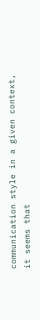communication style in a given context, it seems that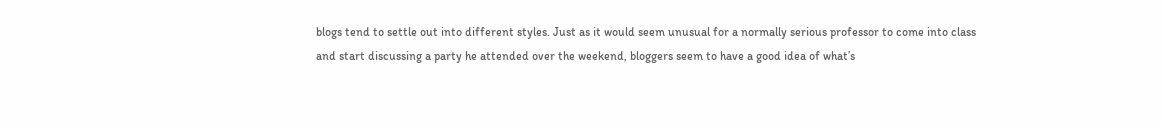blogs tend to settle out into different styles. Just as it would seem unusual for a normally serious professor to come into class and start discussing a party he attended over the weekend, bloggers seem to have a good idea of what’s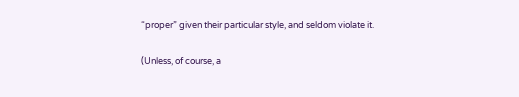“proper” given their particular style, and seldom violate it.

(Unless, of course, a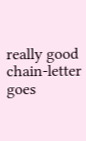really good chain-letter goes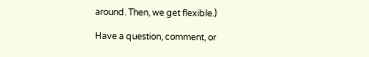around. Then, we get flexible.)

Have a question, comment, or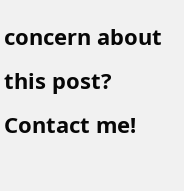concern about this post? Contact me!